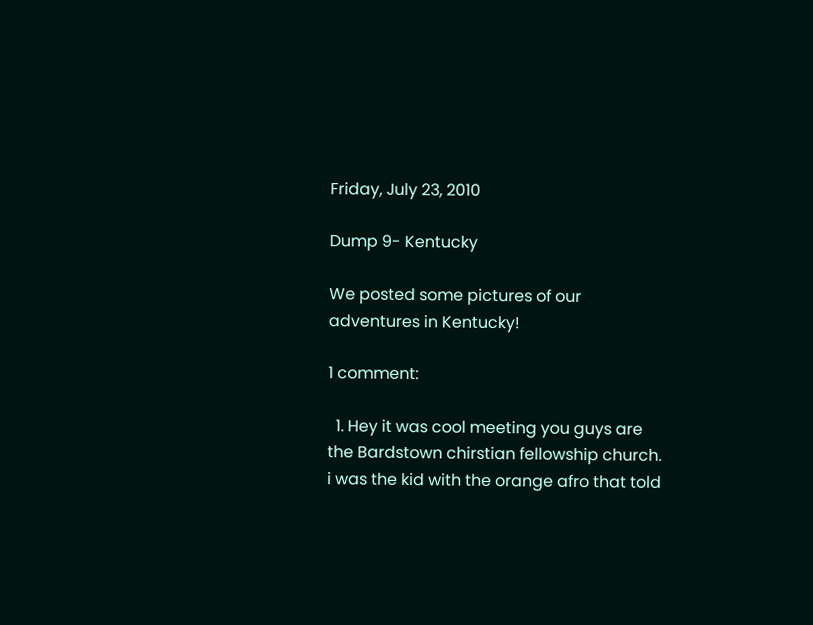Friday, July 23, 2010

Dump 9- Kentucky

We posted some pictures of our adventures in Kentucky!

1 comment:

  1. Hey it was cool meeting you guys are the Bardstown chirstian fellowship church. i was the kid with the orange afro that told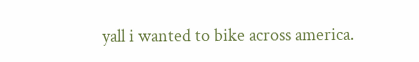yall i wanted to bike across america.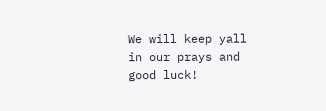We will keep yall in our prays and good luck!